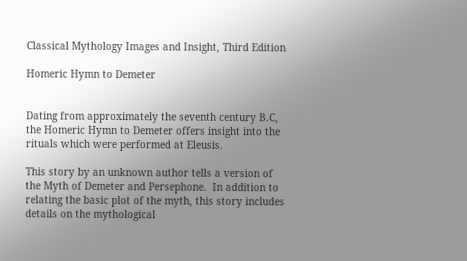Classical Mythology Images and Insight, Third Edition

Homeric Hymn to Demeter


Dating from approximately the seventh century B.C, the Homeric Hymn to Demeter offers insight into the rituals which were performed at Eleusis.

This story by an unknown author tells a version of the Myth of Demeter and Persephone.  In addition to relating the basic plot of the myth, this story includes details on the mythological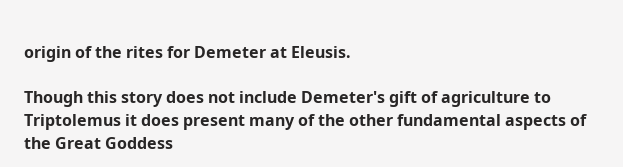origin of the rites for Demeter at Eleusis.

Though this story does not include Demeter's gift of agriculture to Triptolemus it does present many of the other fundamental aspects of the Great Goddess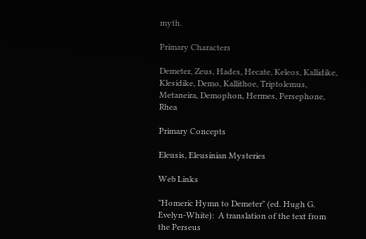myth.

Primary Characters

Demeter, Zeus, Hades, Hecate, Keleos, Kallidike, Klesidike, Demo, Kallithoe, Triptolemus, Metaneira, Demophon, Hermes, Persephone, Rhea

Primary Concepts

Eleusis, Eleusinian Mysteries

Web Links

"Homeric Hymn to Demeter" (ed. Hugh G. Evelyn-White):  A translation of the text from the Perseus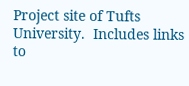Project site of Tufts University.  Includes links to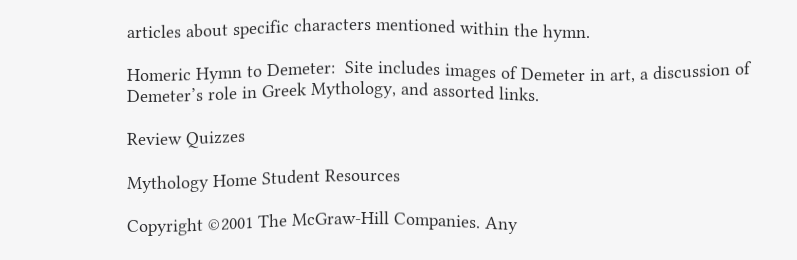articles about specific characters mentioned within the hymn.

Homeric Hymn to Demeter:  Site includes images of Demeter in art, a discussion of Demeter’s role in Greek Mythology, and assorted links.

Review Quizzes

Mythology Home Student Resources

Copyright ©2001 The McGraw-Hill Companies. Any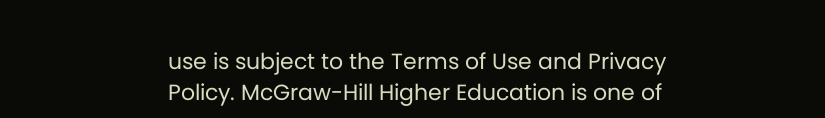use is subject to the Terms of Use and Privacy Policy. McGraw-Hill Higher Education is one of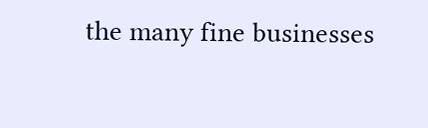the many fine businesses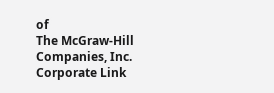of
The McGraw-Hill Companies, Inc.
Corporate Link